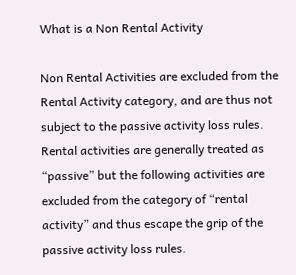What is a Non Rental Activity

Non Rental Activities are excluded from the Rental Activity category, and are thus not subject to the passive activity loss rules. Rental activities are generally treated as “passive” but the following activities are excluded from the category of “rental activity” and thus escape the grip of the passive activity loss rules.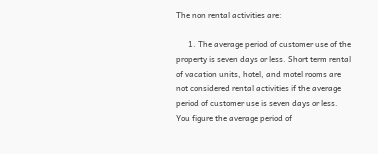The non rental activities are:

      1. The average period of customer use of the property is seven days or less. Short term rental of vacation units, hotel, and motel rooms are not considered rental activities if the average period of customer use is seven days or less. You figure the average period of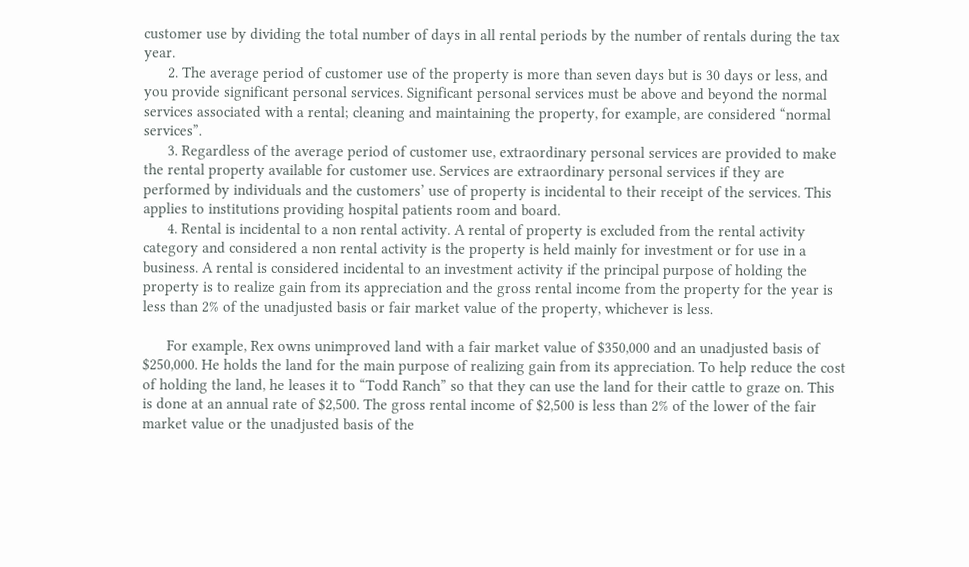customer use by dividing the total number of days in all rental periods by the number of rentals during the tax year.
      2. The average period of customer use of the property is more than seven days but is 30 days or less, and you provide significant personal services. Significant personal services must be above and beyond the normal services associated with a rental; cleaning and maintaining the property, for example, are considered “normal services”.
      3. Regardless of the average period of customer use, extraordinary personal services are provided to make the rental property available for customer use. Services are extraordinary personal services if they are performed by individuals and the customers’ use of property is incidental to their receipt of the services. This applies to institutions providing hospital patients room and board.
      4. Rental is incidental to a non rental activity. A rental of property is excluded from the rental activity category and considered a non rental activity is the property is held mainly for investment or for use in a business. A rental is considered incidental to an investment activity if the principal purpose of holding the property is to realize gain from its appreciation and the gross rental income from the property for the year is less than 2% of the unadjusted basis or fair market value of the property, whichever is less.

      For example, Rex owns unimproved land with a fair market value of $350,000 and an unadjusted basis of $250,000. He holds the land for the main purpose of realizing gain from its appreciation. To help reduce the cost of holding the land, he leases it to “Todd Ranch” so that they can use the land for their cattle to graze on. This is done at an annual rate of $2,500. The gross rental income of $2,500 is less than 2% of the lower of the fair market value or the unadjusted basis of the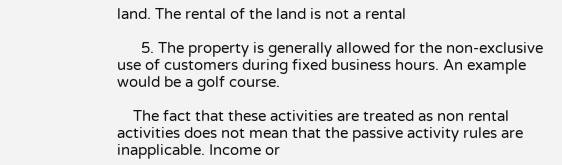land. The rental of the land is not a rental

      5. The property is generally allowed for the non-exclusive use of customers during fixed business hours. An example would be a golf course.

    The fact that these activities are treated as non rental activities does not mean that the passive activity rules are inapplicable. Income or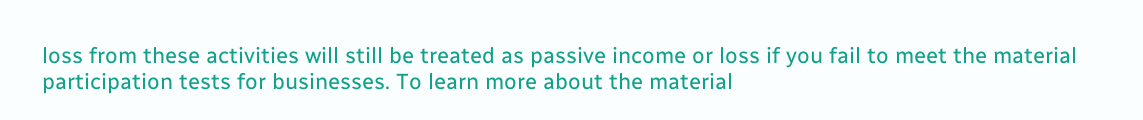loss from these activities will still be treated as passive income or loss if you fail to meet the material participation tests for businesses. To learn more about the material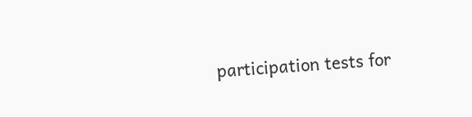participation tests for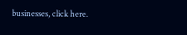businesses, click here.